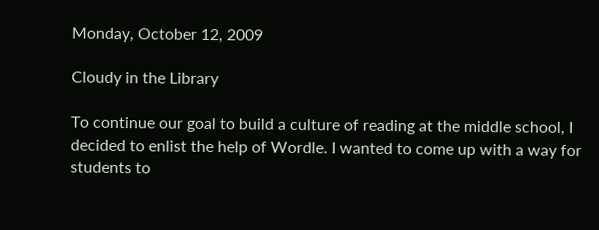Monday, October 12, 2009

Cloudy in the Library

To continue our goal to build a culture of reading at the middle school, I decided to enlist the help of Wordle. I wanted to come up with a way for students to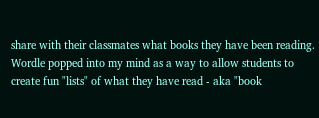share with their classmates what books they have been reading. Wordle popped into my mind as a way to allow students to create fun "lists" of what they have read - aka "book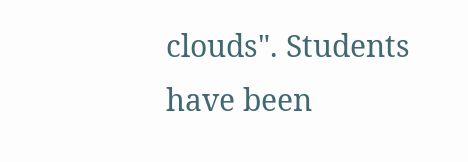clouds". Students have been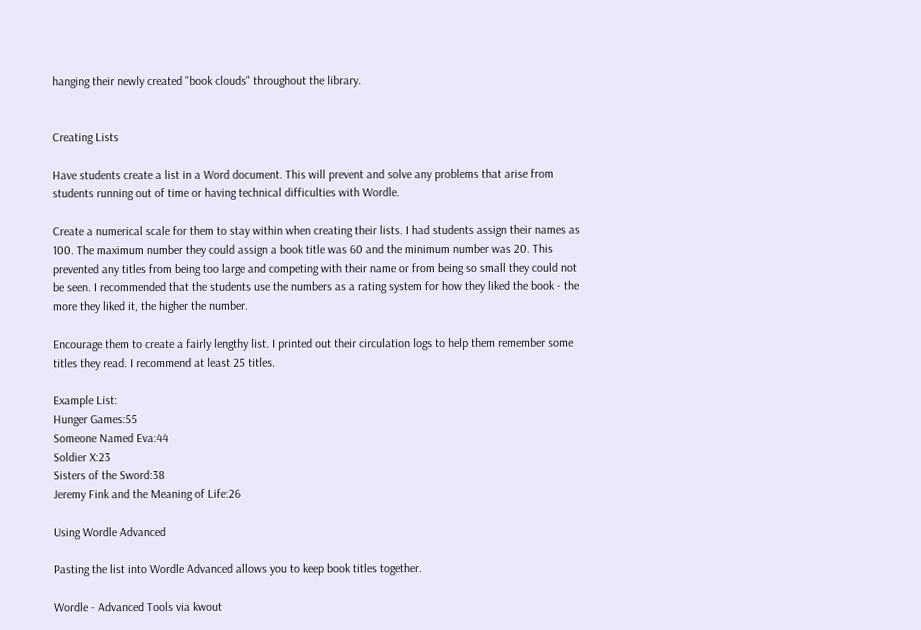hanging their newly created "book clouds" throughout the library.


Creating Lists

Have students create a list in a Word document. This will prevent and solve any problems that arise from students running out of time or having technical difficulties with Wordle.

Create a numerical scale for them to stay within when creating their lists. I had students assign their names as 100. The maximum number they could assign a book title was 60 and the minimum number was 20. This prevented any titles from being too large and competing with their name or from being so small they could not be seen. I recommended that the students use the numbers as a rating system for how they liked the book - the more they liked it, the higher the number.

Encourage them to create a fairly lengthy list. I printed out their circulation logs to help them remember some titles they read. I recommend at least 25 titles.

Example List:
Hunger Games:55
Someone Named Eva:44
Soldier X:23
Sisters of the Sword:38
Jeremy Fink and the Meaning of Life:26

Using Wordle Advanced

Pasting the list into Wordle Advanced allows you to keep book titles together.

Wordle - Advanced Tools via kwout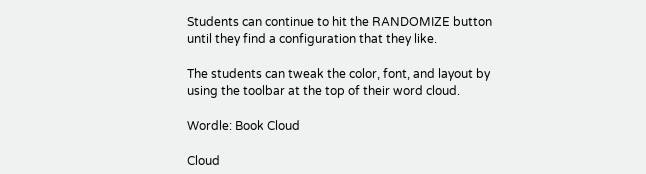Students can continue to hit the RANDOMIZE button until they find a configuration that they like.

The students can tweak the color, font, and layout by using the toolbar at the top of their word cloud.

Wordle: Book Cloud

Cloud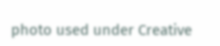photo used under Creative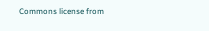Commons license from